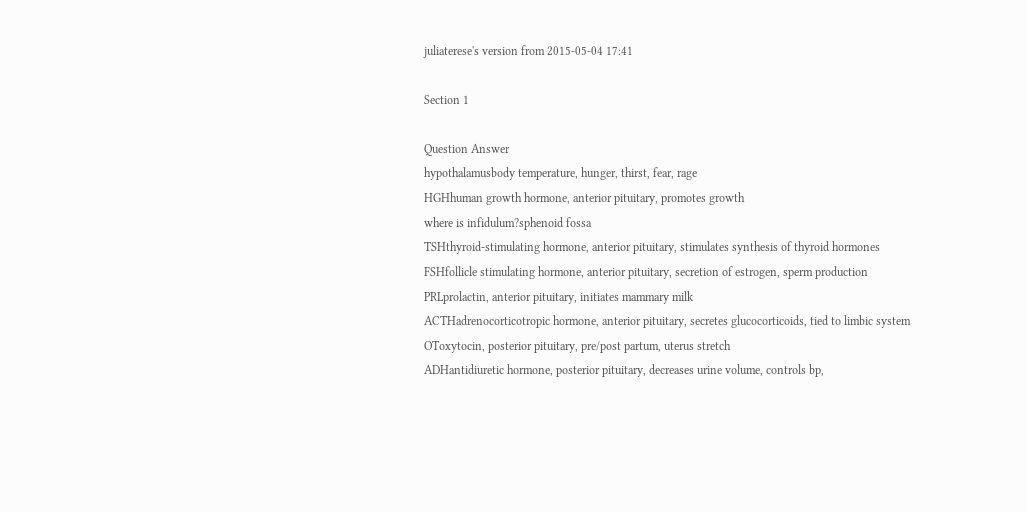juliaterese's version from 2015-05-04 17:41

Section 1

Question Answer
hypothalamusbody temperature, hunger, thirst, fear, rage
HGHhuman growth hormone, anterior pituitary, promotes growth
where is infidulum?sphenoid fossa
TSHthyroid-stimulating hormone, anterior pituitary, stimulates synthesis of thyroid hormones
FSHfollicle stimulating hormone, anterior pituitary, secretion of estrogen, sperm production
PRLprolactin, anterior pituitary, initiates mammary milk
ACTHadrenocorticotropic hormone, anterior pituitary, secretes glucocorticoids, tied to limbic system
OToxytocin, posterior pituitary, pre/post partum, uterus stretch
ADHantidiuretic hormone, posterior pituitary, decreases urine volume, controls bp,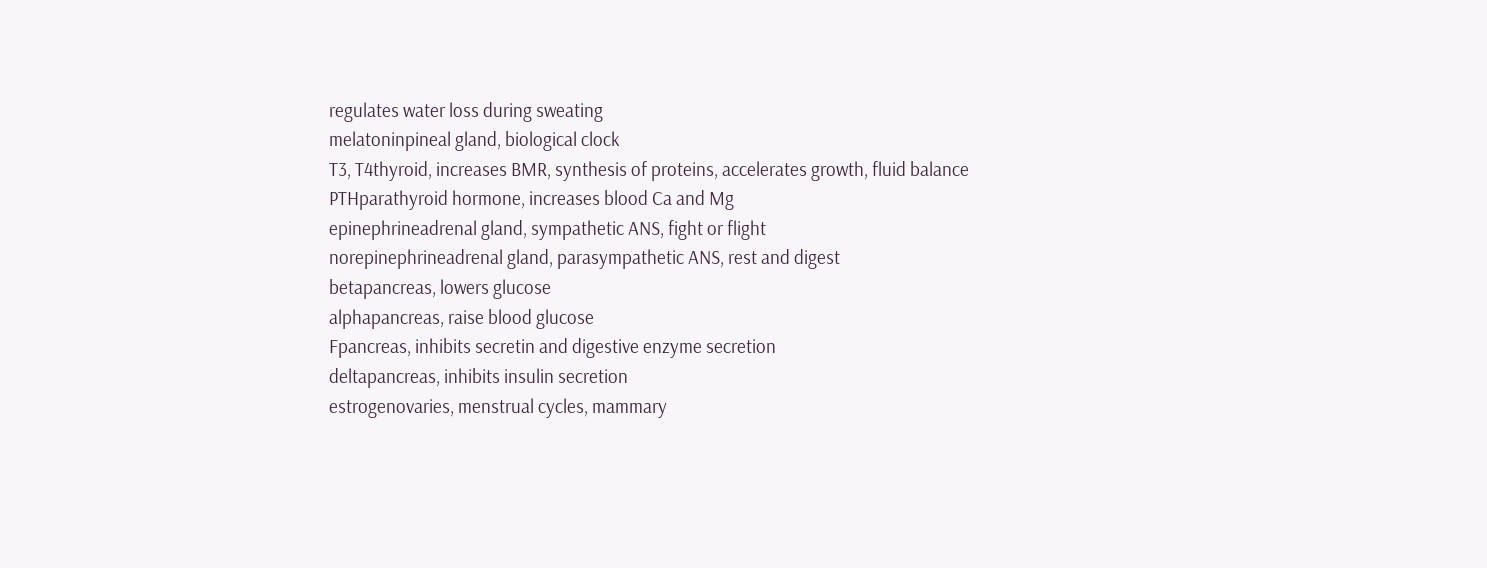regulates water loss during sweating
melatoninpineal gland, biological clock
T3, T4thyroid, increases BMR, synthesis of proteins, accelerates growth, fluid balance
PTHparathyroid hormone, increases blood Ca and Mg
epinephrineadrenal gland, sympathetic ANS, fight or flight
norepinephrineadrenal gland, parasympathetic ANS, rest and digest
betapancreas, lowers glucose
alphapancreas, raise blood glucose
Fpancreas, inhibits secretin and digestive enzyme secretion
deltapancreas, inhibits insulin secretion
estrogenovaries, menstrual cycles, mammary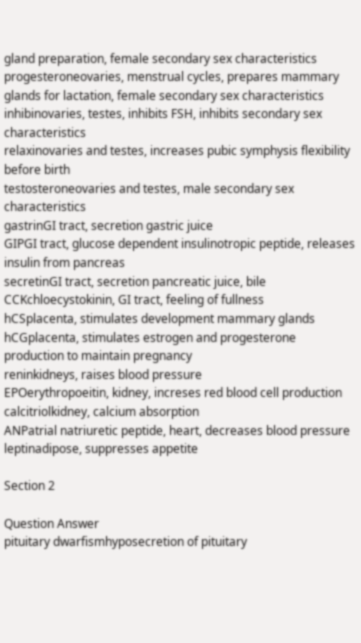gland preparation, female secondary sex characteristics
progesteroneovaries, menstrual cycles, prepares mammary glands for lactation, female secondary sex characteristics
inhibinovaries, testes, inhibits FSH, inhibits secondary sex characteristics
relaxinovaries and testes, increases pubic symphysis flexibility before birth
testosteroneovaries and testes, male secondary sex characteristics
gastrinGI tract, secretion gastric juice
GIPGI tract, glucose dependent insulinotropic peptide, releases insulin from pancreas
secretinGI tract, secretion pancreatic juice, bile
CCKchloecystokinin, GI tract, feeling of fullness
hCSplacenta, stimulates development mammary glands
hCGplacenta, stimulates estrogen and progesterone production to maintain pregnancy
reninkidneys, raises blood pressure
EPOerythropoeitin, kidney, increses red blood cell production
calcitriolkidney, calcium absorption
ANPatrial natriuretic peptide, heart, decreases blood pressure
leptinadipose, suppresses appetite

Section 2

Question Answer
pituitary dwarfismhyposecretion of pituitary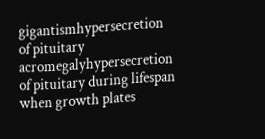gigantismhypersecretion of pituitary
acromegalyhypersecretion of pituitary during lifespan when growth plates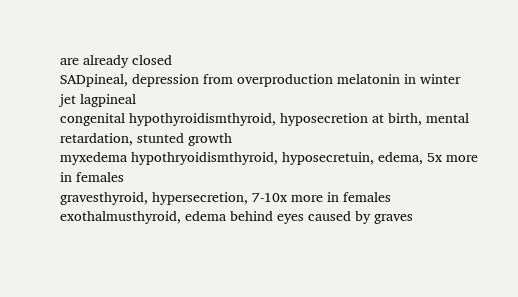are already closed
SADpineal, depression from overproduction melatonin in winter
jet lagpineal
congenital hypothyroidismthyroid, hyposecretion at birth, mental retardation, stunted growth
myxedema hypothryoidismthyroid, hyposecretuin, edema, 5x more in females
gravesthyroid, hypersecretion, 7-10x more in females
exothalmusthyroid, edema behind eyes caused by graves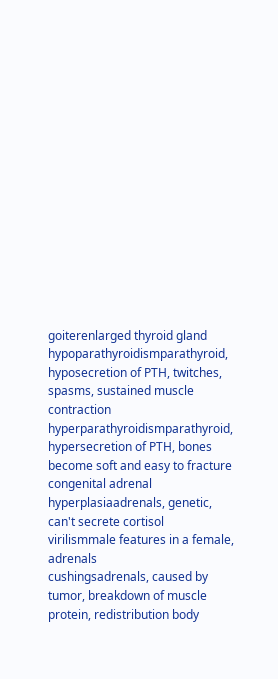goiterenlarged thyroid gland
hypoparathyroidismparathyroid, hyposecretion of PTH, twitches, spasms, sustained muscle contraction
hyperparathyroidismparathyroid, hypersecretion of PTH, bones become soft and easy to fracture
congenital adrenal hyperplasiaadrenals, genetic, can't secrete cortisol
virilismmale features in a female, adrenals
cushingsadrenals, caused by tumor, breakdown of muscle protein, redistribution body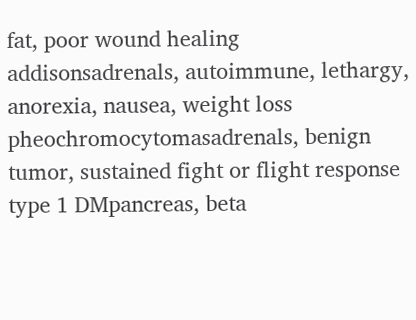fat, poor wound healing
addisonsadrenals, autoimmune, lethargy, anorexia, nausea, weight loss
pheochromocytomasadrenals, benign tumor, sustained fight or flight response
type 1 DMpancreas, beta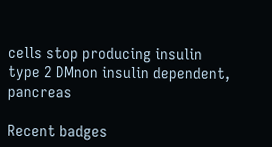cells stop producing insulin
type 2 DMnon insulin dependent, pancreas

Recent badges